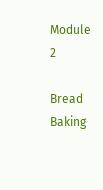Module 2

Bread Baking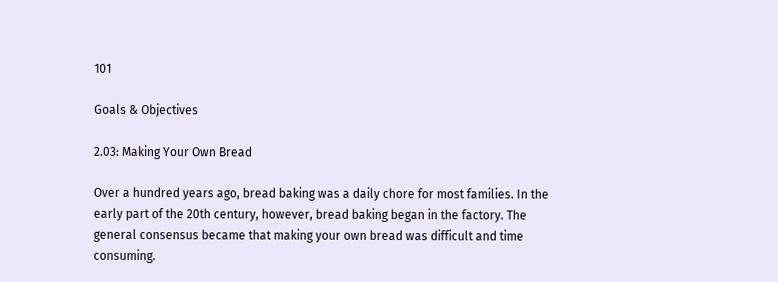101

Goals & Objectives

2.03: Making Your Own Bread

Over a hundred years ago, bread baking was a daily chore for most families. In the early part of the 20th century, however, bread baking began in the factory. The general consensus became that making your own bread was difficult and time consuming.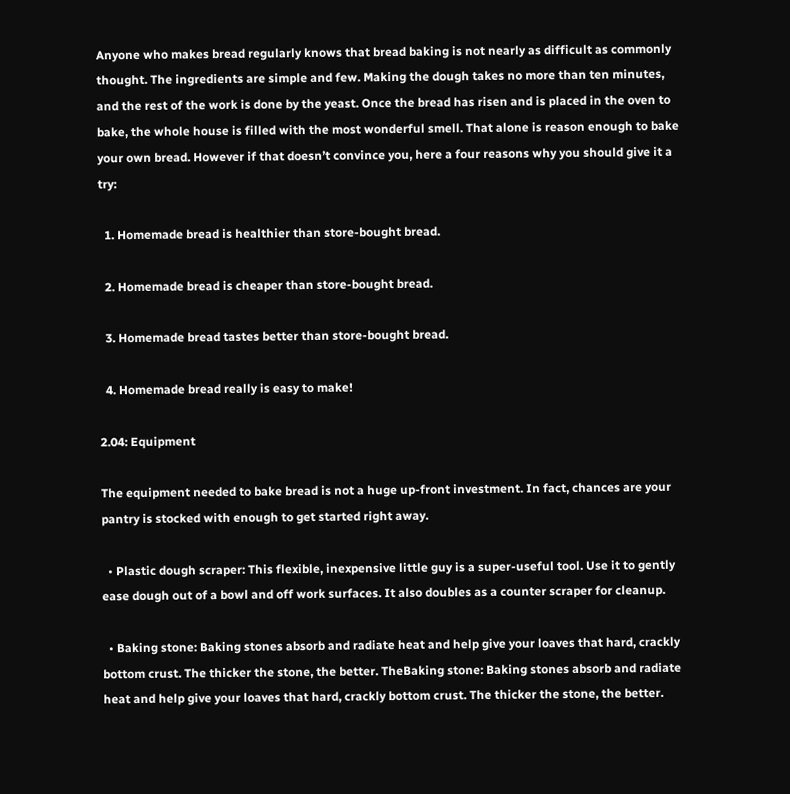Anyone who makes bread regularly knows that bread baking is not nearly as difficult as commonly thought. The ingredients are simple and few. Making the dough takes no more than ten minutes, and the rest of the work is done by the yeast. Once the bread has risen and is placed in the oven to bake, the whole house is filled with the most wonderful smell. That alone is reason enough to bake your own bread. However if that doesn’t convince you, here a four reasons why you should give it a try:

  1. Homemade bread is healthier than store-bought bread.

  2. Homemade bread is cheaper than store-bought bread.

  3. Homemade bread tastes better than store-bought bread.

  4. Homemade bread really is easy to make!

2.04: Equipment

The equipment needed to bake bread is not a huge up-front investment. In fact, chances are your pantry is stocked with enough to get started right away.

  • Plastic dough scraper: This flexible, inexpensive little guy is a super-useful tool. Use it to gently ease dough out of a bowl and off work surfaces. It also doubles as a counter scraper for cleanup.

  • Baking stone: Baking stones absorb and radiate heat and help give your loaves that hard, crackly bottom crust. The thicker the stone, the better. TheBaking stone: Baking stones absorb and radiate heat and help give your loaves that hard, crackly bottom crust. The thicker the stone, the better.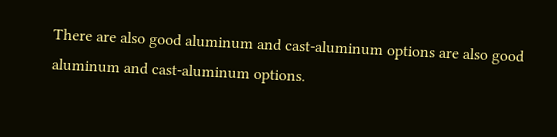There are also good aluminum and cast-aluminum options are also good aluminum and cast-aluminum options.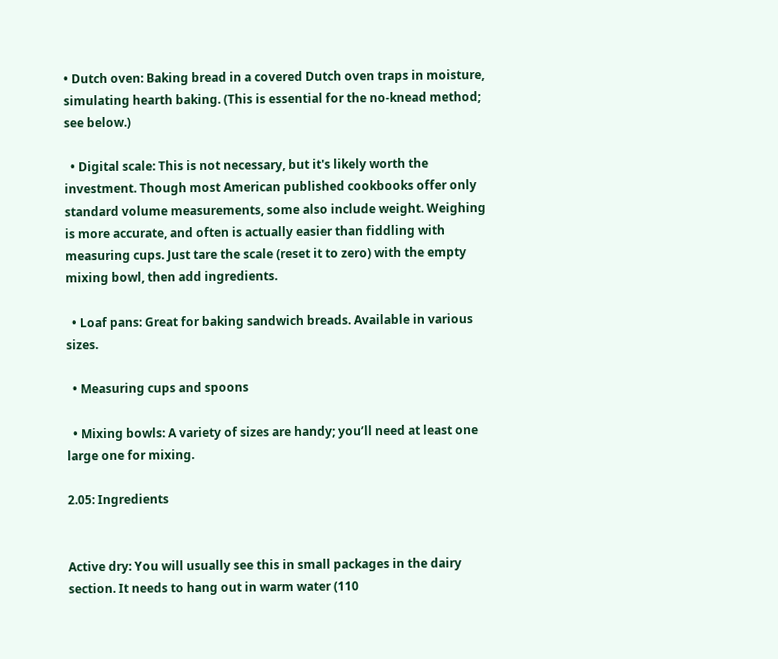• Dutch oven: Baking bread in a covered Dutch oven traps in moisture, simulating hearth baking. (This is essential for the no-knead method; see below.)

  • Digital scale: This is not necessary, but it's likely worth the investment. Though most American published cookbooks offer only standard volume measurements, some also include weight. Weighing is more accurate, and often is actually easier than fiddling with measuring cups. Just tare the scale (reset it to zero) with the empty mixing bowl, then add ingredients.

  • Loaf pans: Great for baking sandwich breads. Available in various sizes.

  • Measuring cups and spoons

  • Mixing bowls: A variety of sizes are handy; you’ll need at least one large one for mixing.

2.05: Ingredients


Active dry: You will usually see this in small packages in the dairy section. It needs to hang out in warm water (110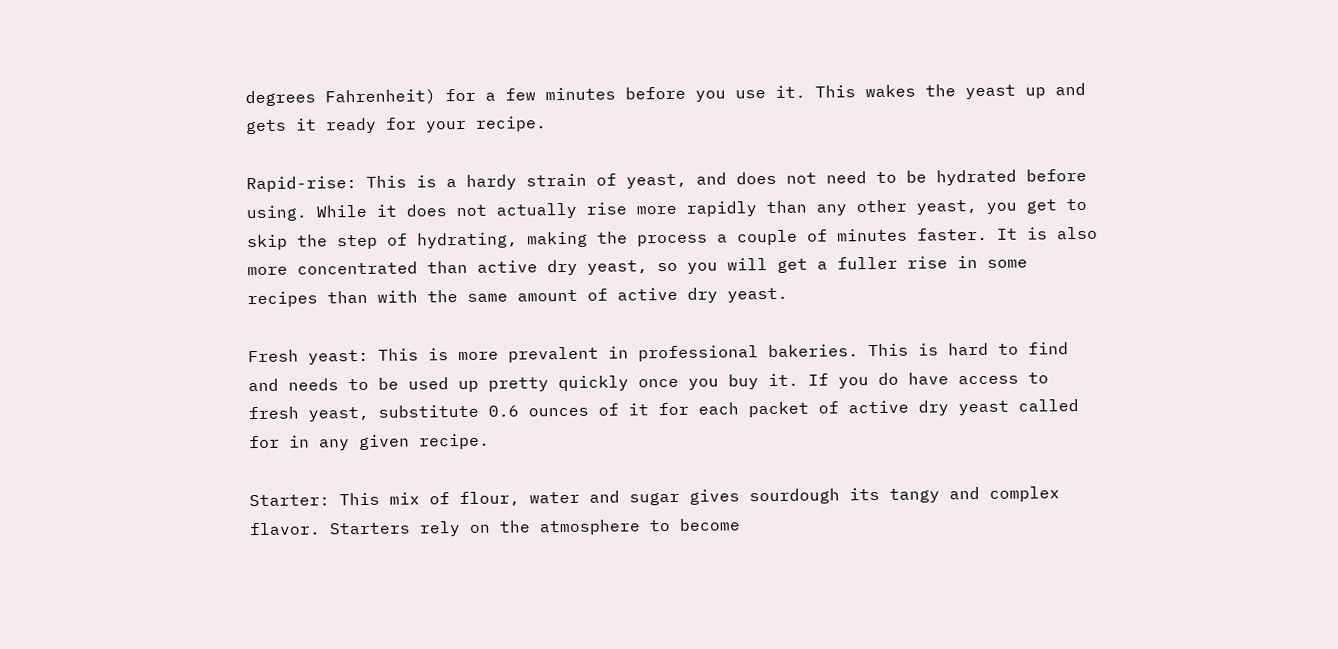degrees Fahrenheit) for a few minutes before you use it. This wakes the yeast up and gets it ready for your recipe.

Rapid-rise: This is a hardy strain of yeast, and does not need to be hydrated before using. While it does not actually rise more rapidly than any other yeast, you get to skip the step of hydrating, making the process a couple of minutes faster. It is also more concentrated than active dry yeast, so you will get a fuller rise in some recipes than with the same amount of active dry yeast.

Fresh yeast: This is more prevalent in professional bakeries. This is hard to find and needs to be used up pretty quickly once you buy it. If you do have access to fresh yeast, substitute 0.6 ounces of it for each packet of active dry yeast called for in any given recipe.

Starter: This mix of flour, water and sugar gives sourdough its tangy and complex flavor. Starters rely on the atmosphere to become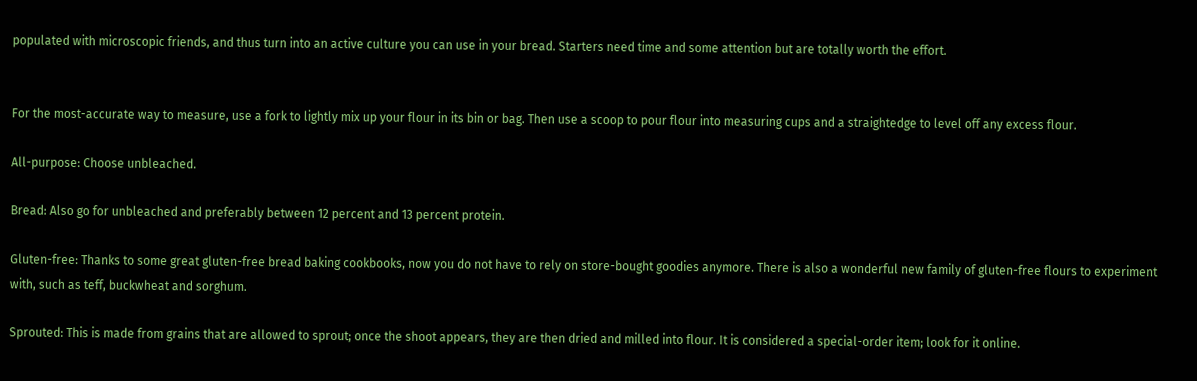populated with microscopic friends, and thus turn into an active culture you can use in your bread. Starters need time and some attention but are totally worth the effort.


For the most-accurate way to measure, use a fork to lightly mix up your flour in its bin or bag. Then use a scoop to pour flour into measuring cups and a straightedge to level off any excess flour.

All-purpose: Choose unbleached.

Bread: Also go for unbleached and preferably between 12 percent and 13 percent protein.

Gluten-free: Thanks to some great gluten-free bread baking cookbooks, now you do not have to rely on store-bought goodies anymore. There is also a wonderful new family of gluten-free flours to experiment with, such as teff, buckwheat and sorghum.

Sprouted: This is made from grains that are allowed to sprout; once the shoot appears, they are then dried and milled into flour. It is considered a special-order item; look for it online.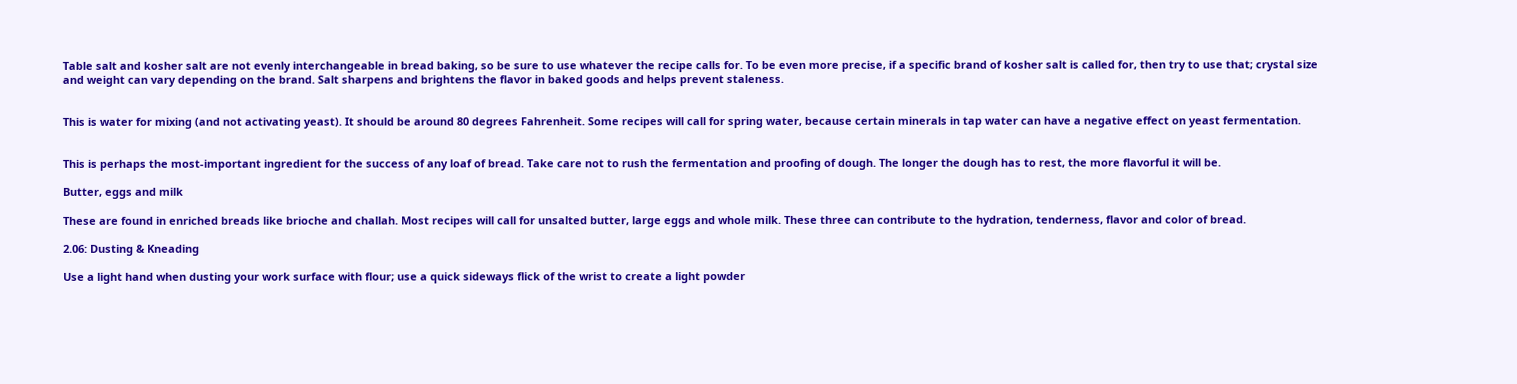Table salt and kosher salt are not evenly interchangeable in bread baking, so be sure to use whatever the recipe calls for. To be even more precise, if a specific brand of kosher salt is called for, then try to use that; crystal size and weight can vary depending on the brand. Salt sharpens and brightens the flavor in baked goods and helps prevent staleness.


This is water for mixing (and not activating yeast). It should be around 80 degrees Fahrenheit. Some recipes will call for spring water, because certain minerals in tap water can have a negative effect on yeast fermentation.


This is perhaps the most-important ingredient for the success of any loaf of bread. Take care not to rush the fermentation and proofing of dough. The longer the dough has to rest, the more flavorful it will be.

Butter, eggs and milk

These are found in enriched breads like brioche and challah. Most recipes will call for unsalted butter, large eggs and whole milk. These three can contribute to the hydration, tenderness, flavor and color of bread.

2.06: Dusting & Kneading

Use a light hand when dusting your work surface with flour; use a quick sideways flick of the wrist to create a light powder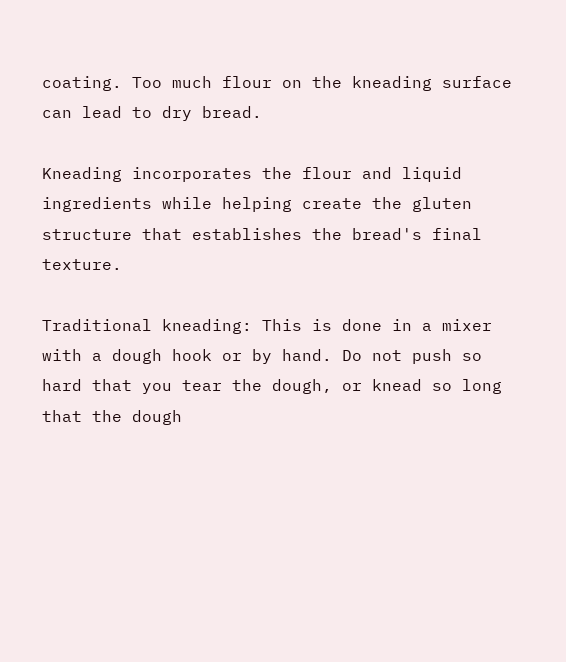coating. Too much flour on the kneading surface can lead to dry bread.

Kneading incorporates the flour and liquid ingredients while helping create the gluten structure that establishes the bread's final texture.

Traditional kneading: This is done in a mixer with a dough hook or by hand. Do not push so hard that you tear the dough, or knead so long that the dough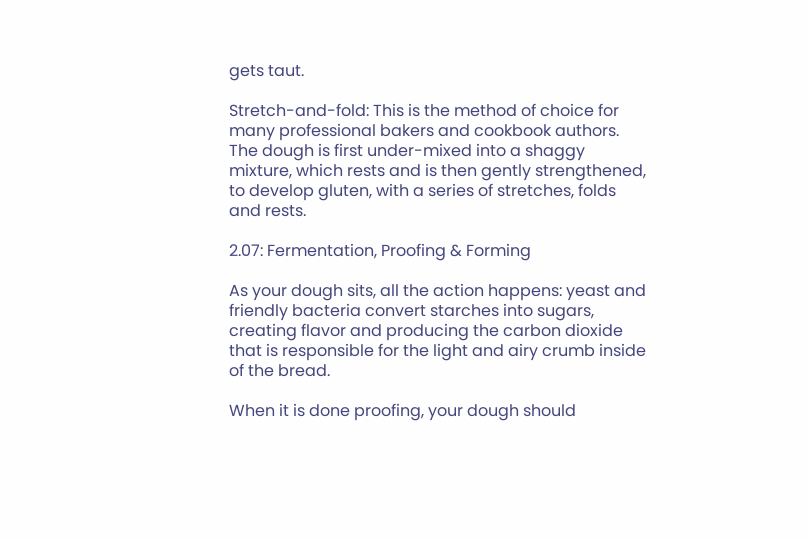gets taut.

Stretch-and-fold: This is the method of choice for many professional bakers and cookbook authors. The dough is first under-mixed into a shaggy mixture, which rests and is then gently strengthened, to develop gluten, with a series of stretches, folds and rests.

2.07: Fermentation, Proofing & Forming

As your dough sits, all the action happens: yeast and friendly bacteria convert starches into sugars, creating flavor and producing the carbon dioxide that is responsible for the light and airy crumb inside of the bread.

When it is done proofing, your dough should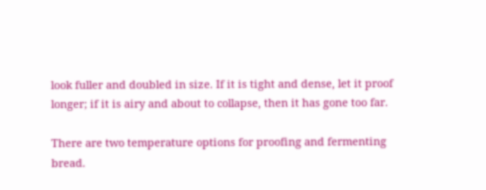look fuller and doubled in size. If it is tight and dense, let it proof longer; if it is airy and about to collapse, then it has gone too far.

There are two temperature options for proofing and fermenting bread.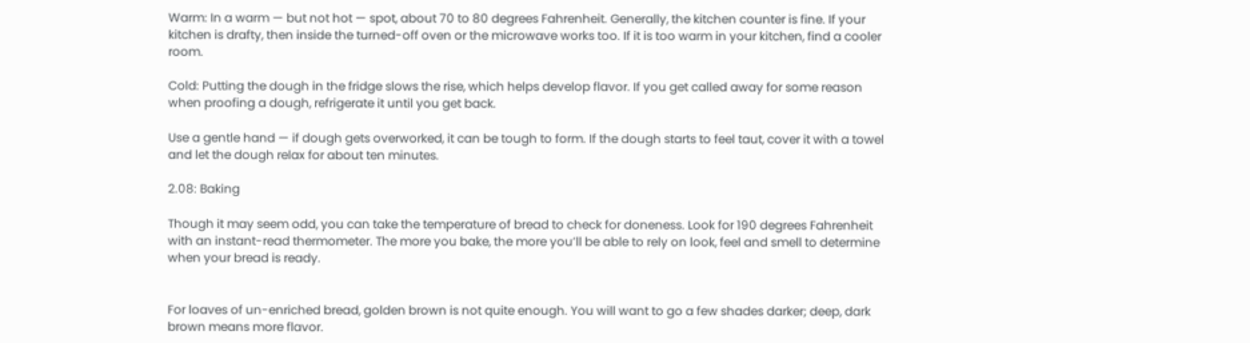Warm: In a warm — but not hot — spot, about 70 to 80 degrees Fahrenheit. Generally, the kitchen counter is fine. If your kitchen is drafty, then inside the turned-off oven or the microwave works too. If it is too warm in your kitchen, find a cooler room.

Cold: Putting the dough in the fridge slows the rise, which helps develop flavor. If you get called away for some reason when proofing a dough, refrigerate it until you get back.

Use a gentle hand — if dough gets overworked, it can be tough to form. If the dough starts to feel taut, cover it with a towel and let the dough relax for about ten minutes.

2.08: Baking

Though it may seem odd, you can take the temperature of bread to check for doneness. Look for 190 degrees Fahrenheit with an instant-read thermometer. The more you bake, the more you’ll be able to rely on look, feel and smell to determine when your bread is ready.


For loaves of un-enriched bread, golden brown is not quite enough. You will want to go a few shades darker; deep, dark brown means more flavor.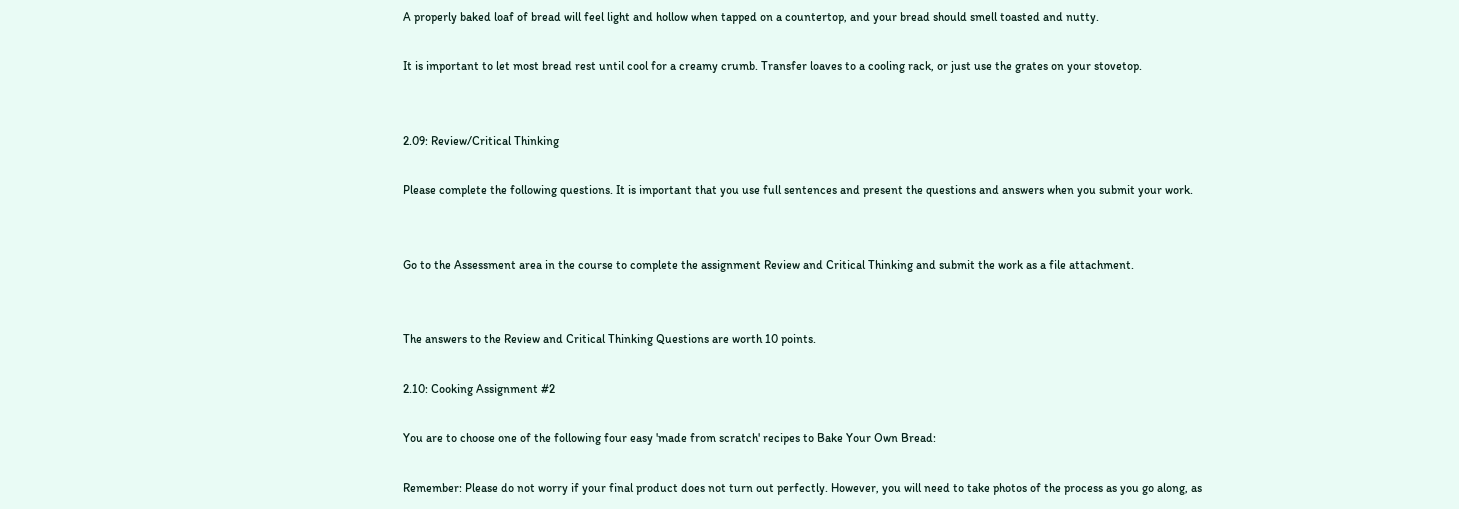A properly baked loaf of bread will feel light and hollow when tapped on a countertop, and your bread should smell toasted and nutty.

It is important to let most bread rest until cool for a creamy crumb. Transfer loaves to a cooling rack, or just use the grates on your stovetop.


2.09: Review/Critical Thinking

Please complete the following questions. It is important that you use full sentences and present the questions and answers when you submit your work.


Go to the Assessment area in the course to complete the assignment Review and Critical Thinking and submit the work as a file attachment.


The answers to the Review and Critical Thinking Questions are worth 10 points.

2.10: Cooking Assignment #2

You are to choose one of the following four easy 'made from scratch' recipes to Bake Your Own Bread:

Remember: Please do not worry if your final product does not turn out perfectly. However, you will need to take photos of the process as you go along, as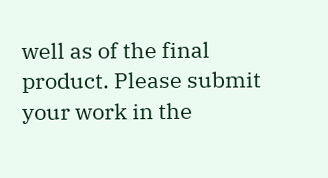well as of the final product. Please submit your work in the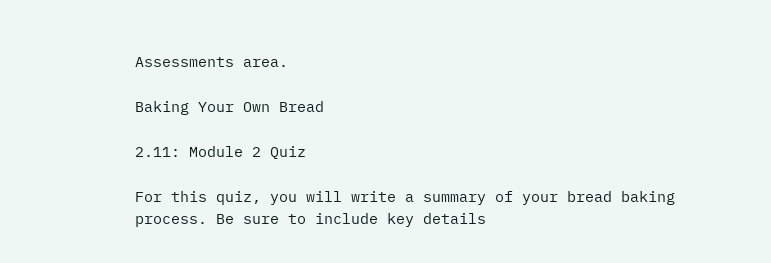Assessments area.

Baking Your Own Bread

2.11: Module 2 Quiz

For this quiz, you will write a summary of your bread baking process. Be sure to include key details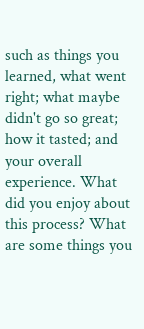such as things you learned, what went right; what maybe didn't go so great; how it tasted; and your overall experience. What did you enjoy about this process? What are some things you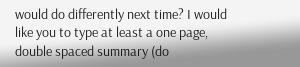would do differently next time? I would like you to type at least a one page, double spaced summary (do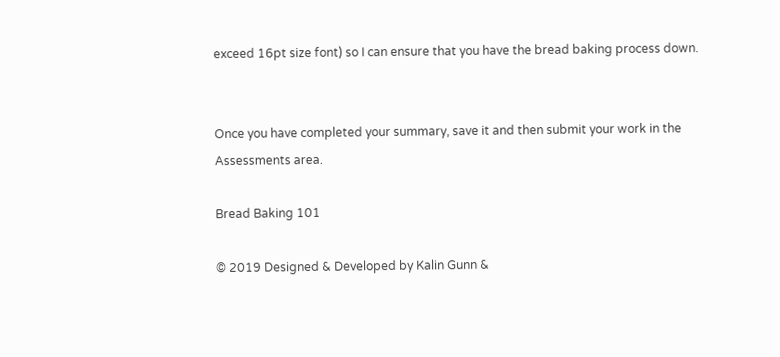exceed 16pt size font) so I can ensure that you have the bread baking process down.


Once you have completed your summary, save it and then submit your work in the Assessments area.

Bread Baking 101

© 2019 Designed & Developed by Kalin Gunn &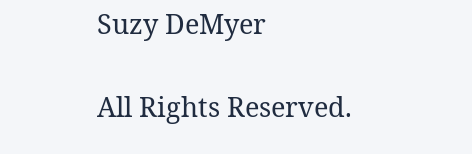Suzy DeMyer

All Rights Reserved.